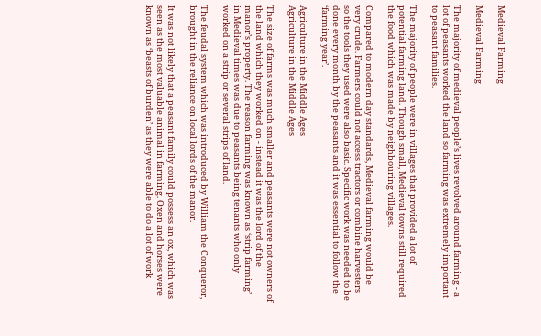Medieval Farming

Medieval Farming

The majority of medieval people’s lives revolved around farming - a lot of peasants worked the land so farming was extremely important to peasant families.

The majority of people were in villages that provided a lot of potential farming land. Though small, Medieval towns still required the food which was made by neighbouring villages.

Compared to modern day standards, Medieval farming would be very crude. Farmers could not access tractors or combine harvesters so the tools they used were also basic. Specific work was needed to be done every month by the peasants and it was essential to follow the ‘farming year’.

Agriculture in the Middle Ages
Agriculture in the Middle Ages

The size of farms was much smaller and peasants were not owners of the land which they worked on - instead it was the lord of the manor’s property. The reason farming was known as ‘strip farming’ in Medieval times was due to peasants being tenants who only worked on a strip or several strips of land.

The feudal system which was introduced by William the Conqueror, brought in the reliance on local lords of the manor.

It was not likely that a peasant family could possess an ox, which was seen as the most valuable animal in farming. Oxen and horses were known as ‘beasts of burden’ as they were able to do a lot of work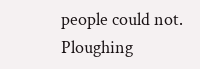people could not. Ploughing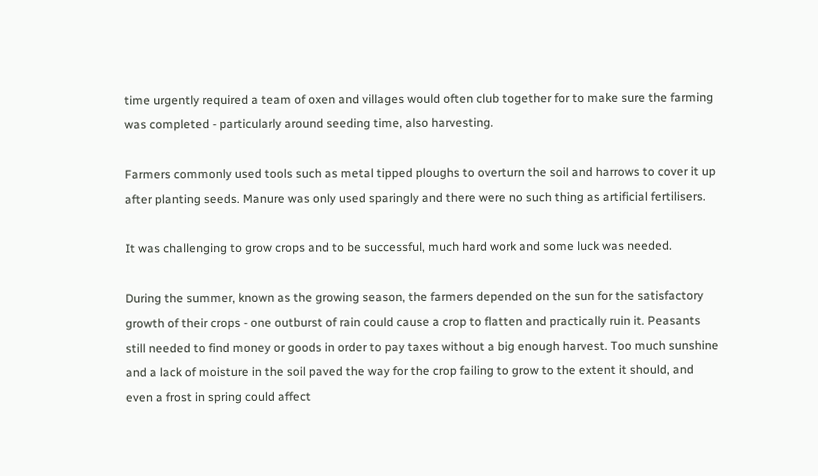time urgently required a team of oxen and villages would often club together for to make sure the farming was completed - particularly around seeding time, also harvesting.

Farmers commonly used tools such as metal tipped ploughs to overturn the soil and harrows to cover it up after planting seeds. Manure was only used sparingly and there were no such thing as artificial fertilisers.

It was challenging to grow crops and to be successful, much hard work and some luck was needed.

During the summer, known as the growing season, the farmers depended on the sun for the satisfactory growth of their crops - one outburst of rain could cause a crop to flatten and practically ruin it. Peasants still needed to find money or goods in order to pay taxes without a big enough harvest. Too much sunshine and a lack of moisture in the soil paved the way for the crop failing to grow to the extent it should, and even a frost in spring could affect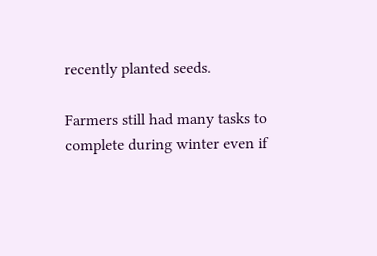recently planted seeds.

Farmers still had many tasks to complete during winter even if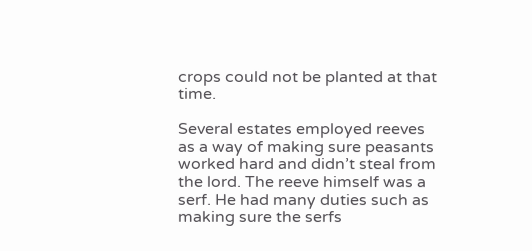crops could not be planted at that time.

Several estates employed reeves as a way of making sure peasants worked hard and didn’t steal from the lord. The reeve himself was a serf. He had many duties such as making sure the serfs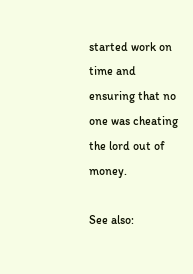started work on time and ensuring that no one was cheating the lord out of money.

See also: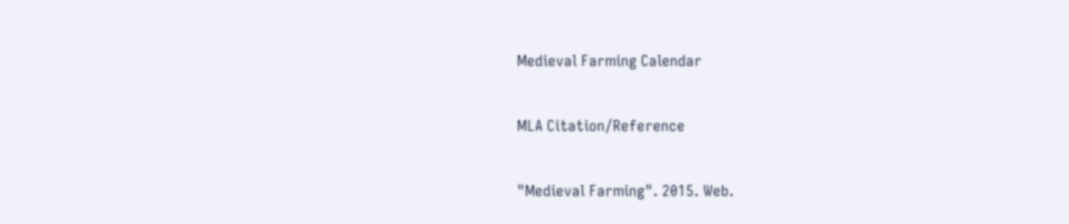Medieval Farming Calendar

MLA Citation/Reference

"Medieval Farming". 2015. Web.